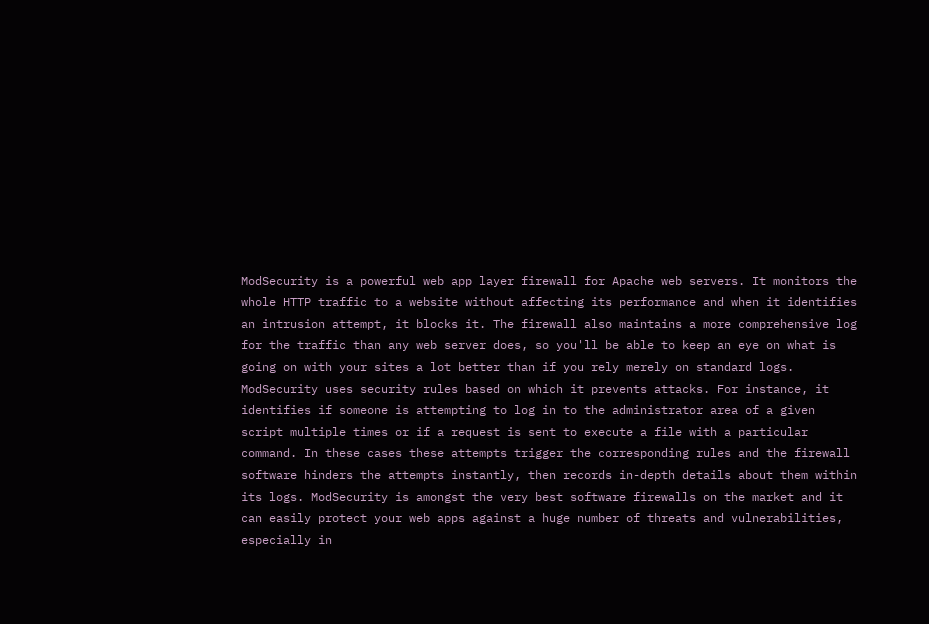ModSecurity is a powerful web app layer firewall for Apache web servers. It monitors the whole HTTP traffic to a website without affecting its performance and when it identifies an intrusion attempt, it blocks it. The firewall also maintains a more comprehensive log for the traffic than any web server does, so you'll be able to keep an eye on what is going on with your sites a lot better than if you rely merely on standard logs. ModSecurity uses security rules based on which it prevents attacks. For instance, it identifies if someone is attempting to log in to the administrator area of a given script multiple times or if a request is sent to execute a file with a particular command. In these cases these attempts trigger the corresponding rules and the firewall software hinders the attempts instantly, then records in-depth details about them within its logs. ModSecurity is amongst the very best software firewalls on the market and it can easily protect your web apps against a huge number of threats and vulnerabilities, especially in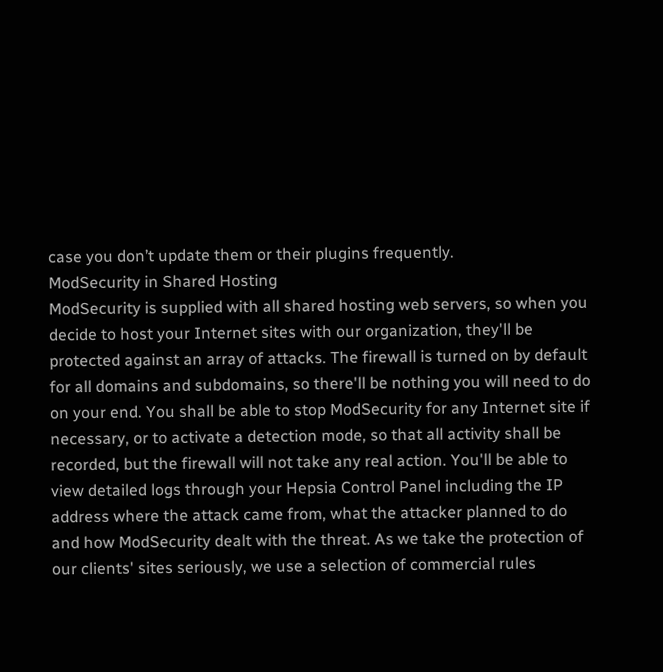case you don’t update them or their plugins frequently.
ModSecurity in Shared Hosting
ModSecurity is supplied with all shared hosting web servers, so when you decide to host your Internet sites with our organization, they'll be protected against an array of attacks. The firewall is turned on by default for all domains and subdomains, so there'll be nothing you will need to do on your end. You shall be able to stop ModSecurity for any Internet site if necessary, or to activate a detection mode, so that all activity shall be recorded, but the firewall will not take any real action. You'll be able to view detailed logs through your Hepsia Control Panel including the IP address where the attack came from, what the attacker planned to do and how ModSecurity dealt with the threat. As we take the protection of our clients' sites seriously, we use a selection of commercial rules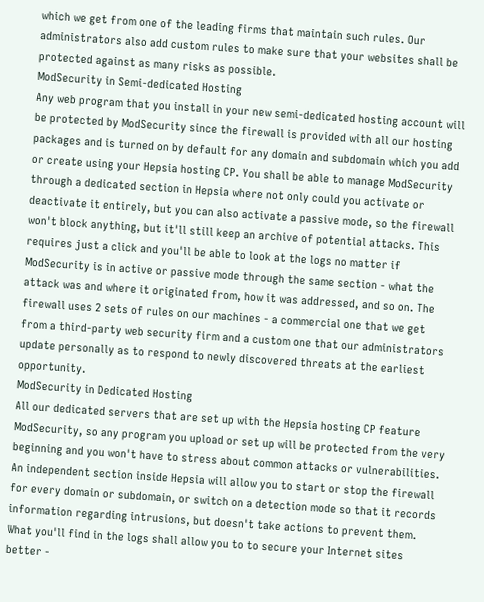which we get from one of the leading firms that maintain such rules. Our administrators also add custom rules to make sure that your websites shall be protected against as many risks as possible.
ModSecurity in Semi-dedicated Hosting
Any web program that you install in your new semi-dedicated hosting account will be protected by ModSecurity since the firewall is provided with all our hosting packages and is turned on by default for any domain and subdomain which you add or create using your Hepsia hosting CP. You shall be able to manage ModSecurity through a dedicated section in Hepsia where not only could you activate or deactivate it entirely, but you can also activate a passive mode, so the firewall won't block anything, but it'll still keep an archive of potential attacks. This requires just a click and you'll be able to look at the logs no matter if ModSecurity is in active or passive mode through the same section - what the attack was and where it originated from, how it was addressed, and so on. The firewall uses 2 sets of rules on our machines - a commercial one that we get from a third-party web security firm and a custom one that our administrators update personally as to respond to newly discovered threats at the earliest opportunity.
ModSecurity in Dedicated Hosting
All our dedicated servers that are set up with the Hepsia hosting CP feature ModSecurity, so any program you upload or set up will be protected from the very beginning and you won't have to stress about common attacks or vulnerabilities. An independent section inside Hepsia will allow you to start or stop the firewall for every domain or subdomain, or switch on a detection mode so that it records information regarding intrusions, but doesn't take actions to prevent them. What you'll find in the logs shall allow you to to secure your Internet sites better -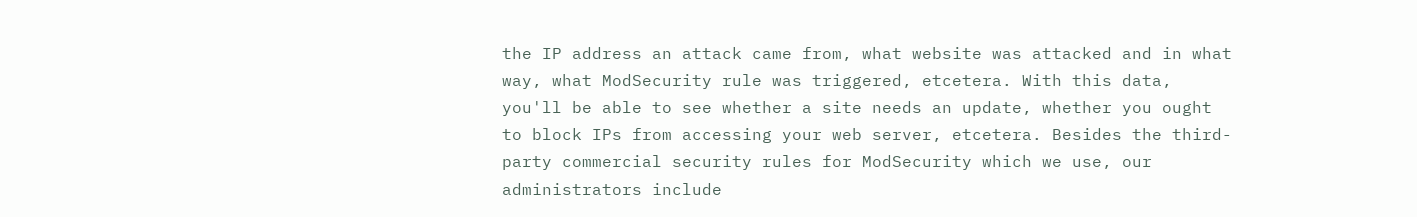the IP address an attack came from, what website was attacked and in what way, what ModSecurity rule was triggered, etcetera. With this data, you'll be able to see whether a site needs an update, whether you ought to block IPs from accessing your web server, etcetera. Besides the third-party commercial security rules for ModSecurity which we use, our administrators include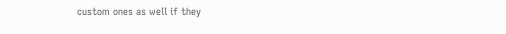custom ones as well if they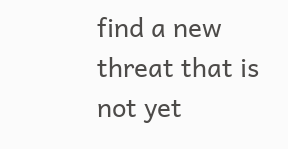find a new threat that is not yet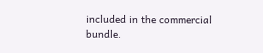included in the commercial bundle.